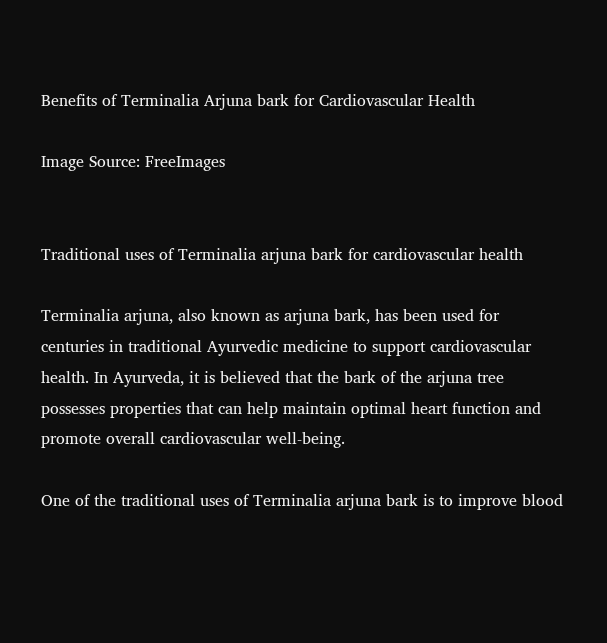Benefits of Terminalia Arjuna bark for Cardiovascular Health

Image Source: FreeImages


Traditional uses of Terminalia arjuna bark for cardiovascular health

Terminalia arjuna, also known as arjuna bark, has been used for centuries in traditional Ayurvedic medicine to support cardiovascular health. In Ayurveda, it is believed that the bark of the arjuna tree possesses properties that can help maintain optimal heart function and promote overall cardiovascular well-being.

One of the traditional uses of Terminalia arjuna bark is to improve blood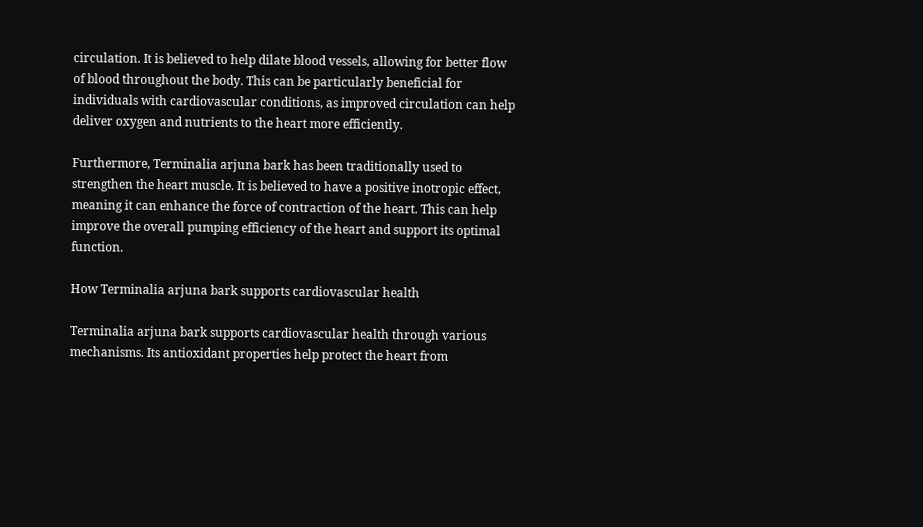circulation. It is believed to help dilate blood vessels, allowing for better flow of blood throughout the body. This can be particularly beneficial for individuals with cardiovascular conditions, as improved circulation can help deliver oxygen and nutrients to the heart more efficiently.

Furthermore, Terminalia arjuna bark has been traditionally used to strengthen the heart muscle. It is believed to have a positive inotropic effect, meaning it can enhance the force of contraction of the heart. This can help improve the overall pumping efficiency of the heart and support its optimal function.

How Terminalia arjuna bark supports cardiovascular health

Terminalia arjuna bark supports cardiovascular health through various mechanisms. Its antioxidant properties help protect the heart from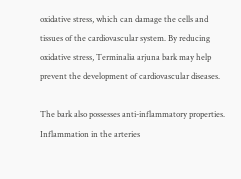oxidative stress, which can damage the cells and tissues of the cardiovascular system. By reducing oxidative stress, Terminalia arjuna bark may help prevent the development of cardiovascular diseases.

The bark also possesses anti-inflammatory properties. Inflammation in the arteries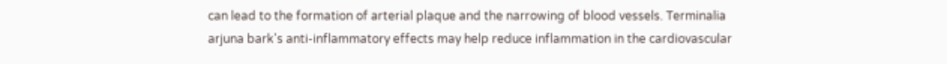can lead to the formation of arterial plaque and the narrowing of blood vessels. Terminalia arjuna bark's anti-inflammatory effects may help reduce inflammation in the cardiovascular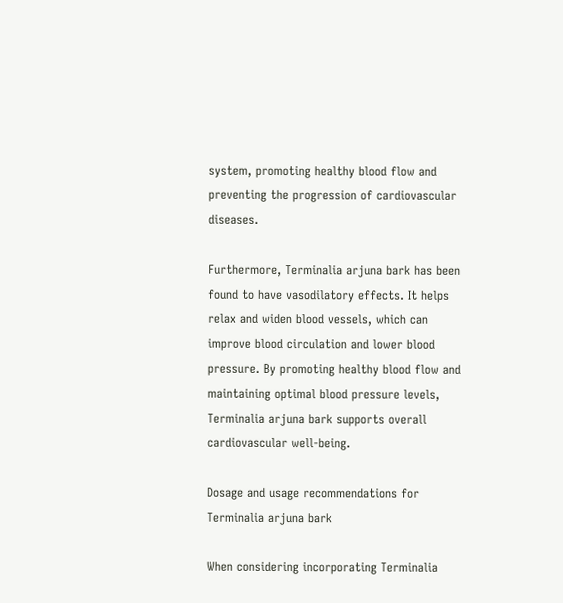system, promoting healthy blood flow and preventing the progression of cardiovascular diseases.

Furthermore, Terminalia arjuna bark has been found to have vasodilatory effects. It helps relax and widen blood vessels, which can improve blood circulation and lower blood pressure. By promoting healthy blood flow and maintaining optimal blood pressure levels, Terminalia arjuna bark supports overall cardiovascular well-being.

Dosage and usage recommendations for Terminalia arjuna bark

When considering incorporating Terminalia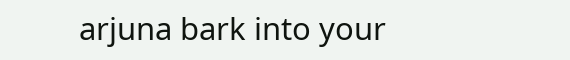arjuna bark into your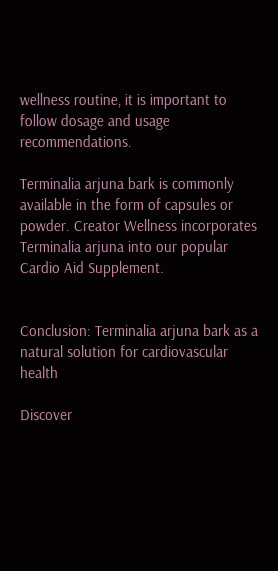wellness routine, it is important to follow dosage and usage recommendations.

Terminalia arjuna bark is commonly available in the form of capsules or powder. Creator Wellness incorporates Terminalia arjuna into our popular Cardio Aid Supplement.


Conclusion: Terminalia arjuna bark as a natural solution for cardiovascular health

Discover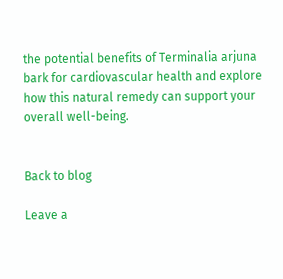the potential benefits of Terminalia arjuna bark for cardiovascular health and explore how this natural remedy can support your overall well-being.


Back to blog

Leave a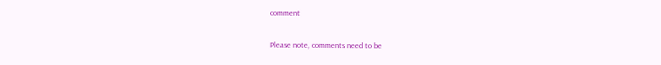comment

Please note, comments need to be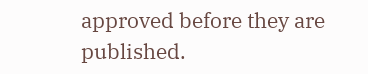approved before they are published.